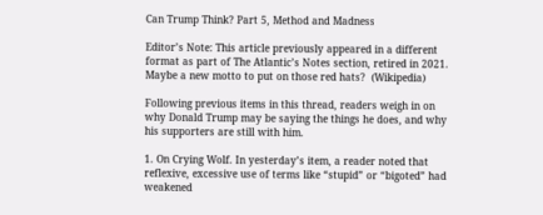Can Trump Think? Part 5, Method and Madness

Editor’s Note: This article previously appeared in a different format as part of The Atlantic’s Notes section, retired in 2021.
Maybe a new motto to put on those red hats?  (Wikipedia)

Following previous items in this thread, readers weigh in on why Donald Trump may be saying the things he does, and why his supporters are still with him.

1. On Crying Wolf. In yesterday’s item, a reader noted that reflexive, excessive use of terms like “stupid” or “bigoted” had weakened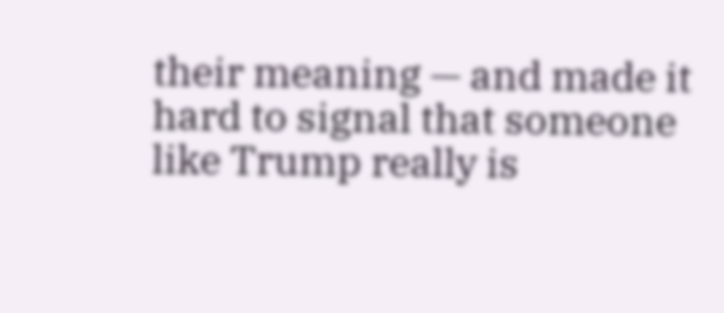their meaning — and made it hard to signal that someone like Trump really is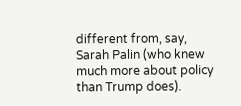different from, say, Sarah Palin (who knew much more about policy than Trump does).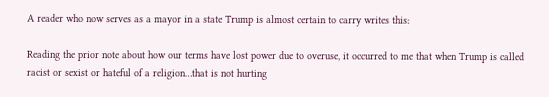A reader who now serves as a mayor in a state Trump is almost certain to carry writes this:

Reading the prior note about how our terms have lost power due to overuse, it occurred to me that when Trump is called racist or sexist or hateful of a religion…that is not hurting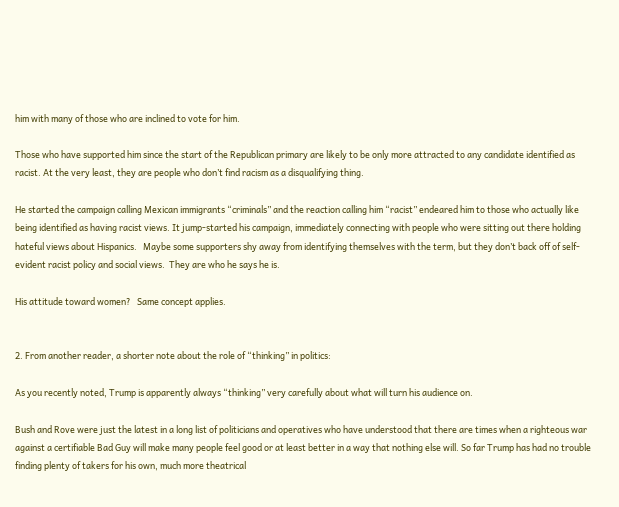him with many of those who are inclined to vote for him.

Those who have supported him since the start of the Republican primary are likely to be only more attracted to any candidate identified as racist. At the very least, they are people who don’t find racism as a disqualifying thing.

He started the campaign calling Mexican immigrants “criminals” and the reaction calling him “racist” endeared him to those who actually like being identified as having racist views. It jump-started his campaign, immediately connecting with people who were sitting out there holding hateful views about Hispanics.   Maybe some supporters shy away from identifying themselves with the term, but they don’t back off of self-evident racist policy and social views.  They are who he says he is.

His attitude toward women?   Same concept applies.


2. From another reader, a shorter note about the role of “thinking” in politics:

As you recently noted, Trump is apparently always “thinking” very carefully about what will turn his audience on.

Bush and Rove were just the latest in a long list of politicians and operatives who have understood that there are times when a righteous war against a certifiable Bad Guy will make many people feel good or at least better in a way that nothing else will. So far Trump has had no trouble finding plenty of takers for his own, much more theatrical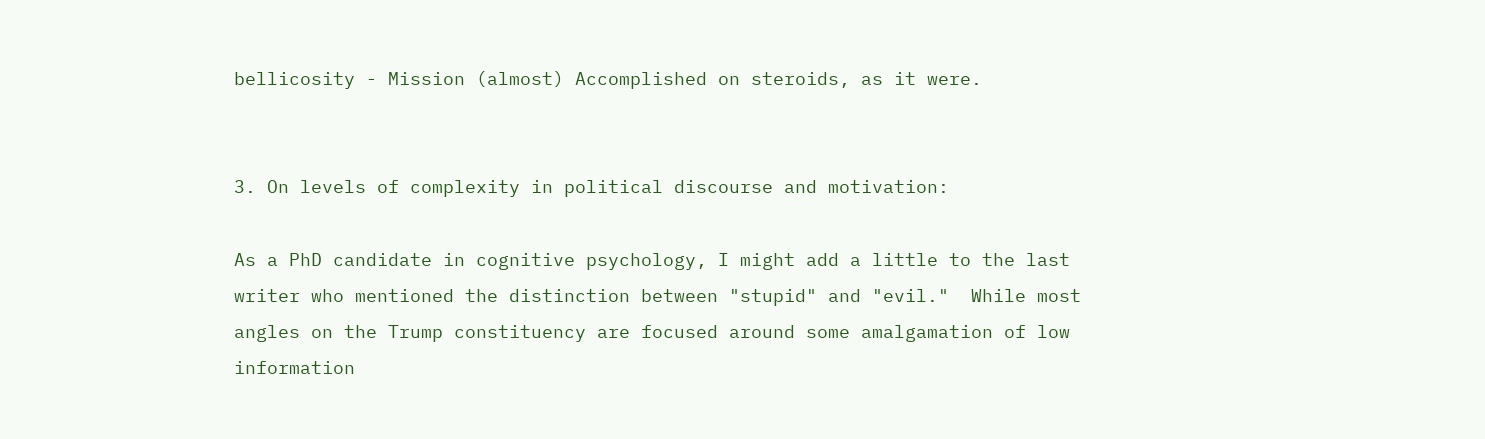bellicosity - Mission (almost) Accomplished on steroids, as it were.


3. On levels of complexity in political discourse and motivation:

As a PhD candidate in cognitive psychology, I might add a little to the last writer who mentioned the distinction between "stupid" and "evil."  While most angles on the Trump constituency are focused around some amalgamation of low information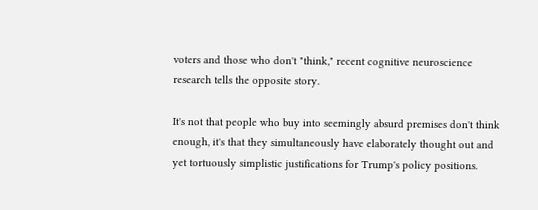voters and those who don't "think," recent cognitive neuroscience research tells the opposite story.

It's not that people who buy into seemingly absurd premises don't think enough, it's that they simultaneously have elaborately thought out and yet tortuously simplistic justifications for Trump's policy positions.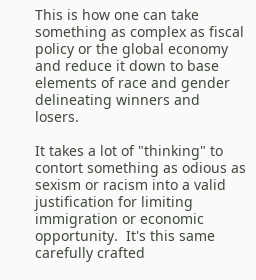This is how one can take something as complex as fiscal policy or the global economy and reduce it down to base elements of race and gender delineating winners and losers.

It takes a lot of "thinking" to contort something as odious as sexism or racism into a valid justification for limiting immigration or economic opportunity.  It's this same carefully crafted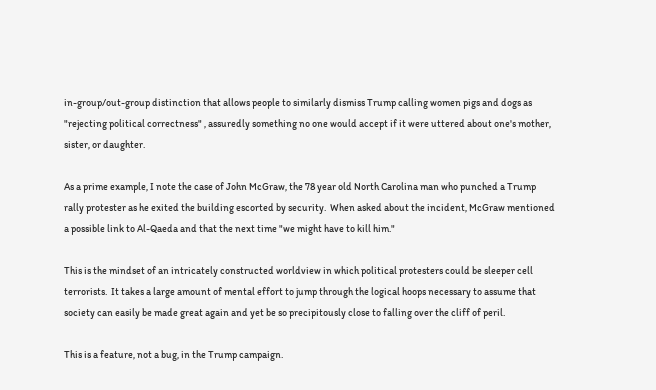in-group/out-group distinction that allows people to similarly dismiss Trump calling women pigs and dogs as "rejecting political correctness" , assuredly something no one would accept if it were uttered about one's mother, sister, or daughter.

As a prime example, I note the case of John McGraw, the 78 year old North Carolina man who punched a Trump rally protester as he exited the building escorted by security.  When asked about the incident, McGraw mentioned a possible link to Al-Qaeda and that the next time "we might have to kill him."

This is the mindset of an intricately constructed worldview in which political protesters could be sleeper cell terrorists.  It takes a large amount of mental effort to jump through the logical hoops necessary to assume that society can easily be made great again and yet be so precipitously close to falling over the cliff of peril.

This is a feature, not a bug, in the Trump campaign.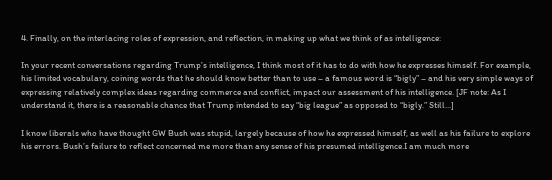4. Finally, on the interlacing roles of expression, and reflection, in making up what we think of as intelligence:

In your recent conversations regarding Trump’s intelligence, I think most of it has to do with how he expresses himself. For example, his limited vocabulary, coining words that he should know better than to use – a famous word is “bigly” – and his very simple ways of expressing relatively complex ideas regarding commerce and conflict, impact our assessment of his intelligence. [JF note: As I understand it, there is a reasonable chance that Trump intended to say “big league” as opposed to “bigly.” Still...]

I know liberals who have thought GW Bush was stupid, largely because of how he expressed himself, as well as his failure to explore his errors. Bush’s failure to reflect concerned me more than any sense of his presumed intelligence.I am much more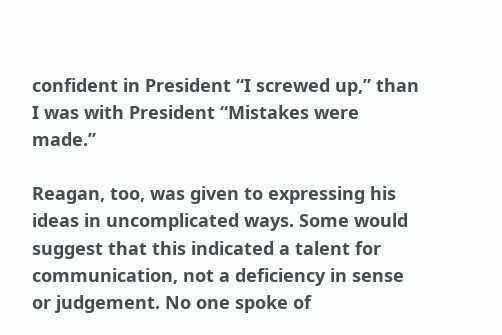confident in President “I screwed up,” than I was with President “Mistakes were made.”

Reagan, too, was given to expressing his ideas in uncomplicated ways. Some would suggest that this indicated a talent for communication, not a deficiency in sense or judgement. No one spoke of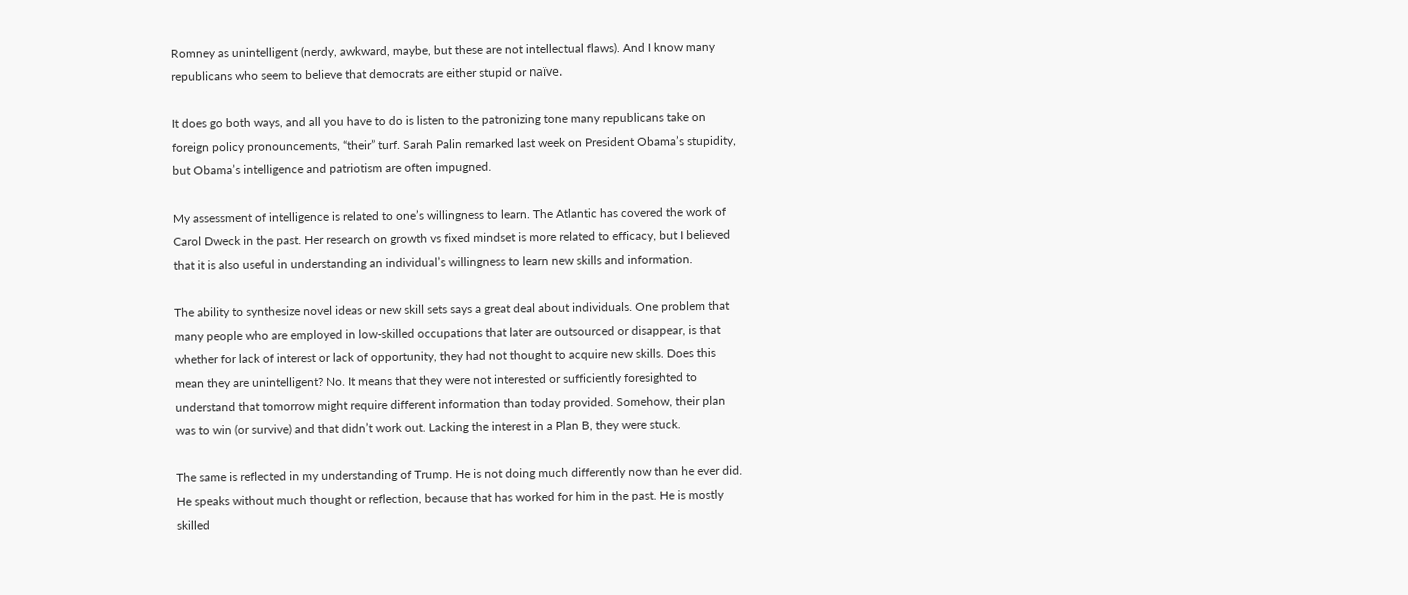Romney as unintelligent (nerdy, awkward, maybe, but these are not intellectual flaws). And I know many republicans who seem to believe that democrats are either stupid or naïve.

It does go both ways, and all you have to do is listen to the patronizing tone many republicans take on foreign policy pronouncements, “their” turf. Sarah Palin remarked last week on President Obama’s stupidity, but Obama’s intelligence and patriotism are often impugned.

My assessment of intelligence is related to one’s willingness to learn. The Atlantic has covered the work of Carol Dweck in the past. Her research on growth vs fixed mindset is more related to efficacy, but I believed that it is also useful in understanding an individual’s willingness to learn new skills and information.

The ability to synthesize novel ideas or new skill sets says a great deal about individuals. One problem that many people who are employed in low-skilled occupations that later are outsourced or disappear, is that whether for lack of interest or lack of opportunity, they had not thought to acquire new skills. Does this mean they are unintelligent? No. It means that they were not interested or sufficiently foresighted to understand that tomorrow might require different information than today provided. Somehow, their plan was to win (or survive) and that didn’t work out. Lacking the interest in a Plan B, they were stuck.

The same is reflected in my understanding of Trump. He is not doing much differently now than he ever did. He speaks without much thought or reflection, because that has worked for him in the past. He is mostly skilled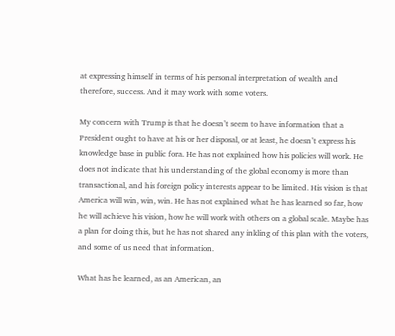at expressing himself in terms of his personal interpretation of wealth and therefore, success. And it may work with some voters.

My concern with Trump is that he doesn’t seem to have information that a President ought to have at his or her disposal, or at least, he doesn’t express his knowledge base in public fora. He has not explained how his policies will work. He does not indicate that his understanding of the global economy is more than transactional, and his foreign policy interests appear to be limited. His vision is that America will win, win, win. He has not explained what he has learned so far, how he will achieve his vision, how he will work with others on a global scale. Maybe has a plan for doing this, but he has not shared any inkling of this plan with the voters, and some of us need that information.

What has he learned, as an American, an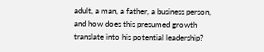adult, a man, a father, a business person, and how does this presumed growth translate into his potential leadership?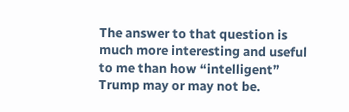The answer to that question is much more interesting and useful to me than how “intelligent” Trump may or may not be.